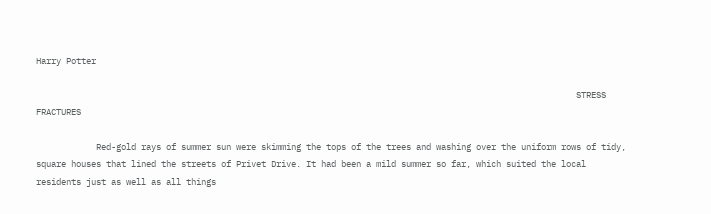Harry Potter

                                                                                                            STRESS FRACTURES

            Red-gold rays of summer sun were skimming the tops of the trees and washing over the uniform rows of tidy, square houses that lined the streets of Privet Drive. It had been a mild summer so far, which suited the local residents just as well as all things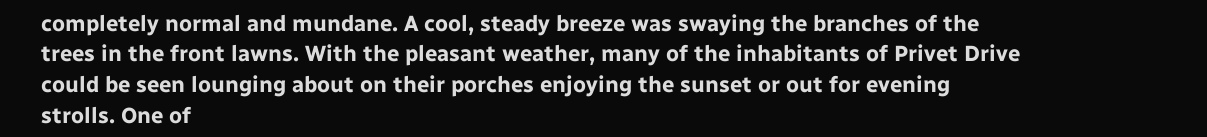completely normal and mundane. A cool, steady breeze was swaying the branches of the trees in the front lawns. With the pleasant weather, many of the inhabitants of Privet Drive could be seen lounging about on their porches enjoying the sunset or out for evening strolls. One of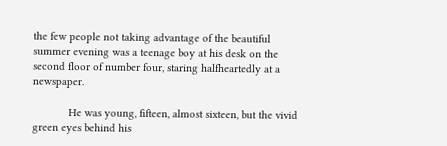the few people not taking advantage of the beautiful summer evening was a teenage boy at his desk on the second floor of number four, staring halfheartedly at a newspaper.

            He was young, fifteen, almost sixteen, but the vivid green eyes behind his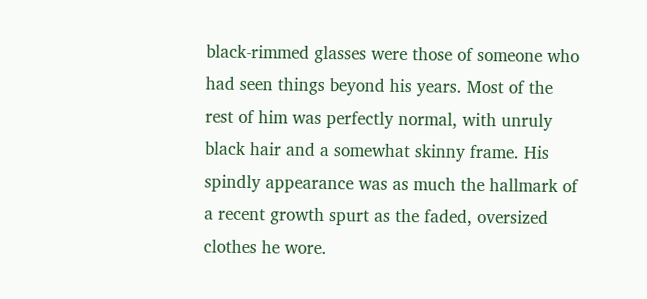black-rimmed glasses were those of someone who had seen things beyond his years. Most of the rest of him was perfectly normal, with unruly black hair and a somewhat skinny frame. His spindly appearance was as much the hallmark of a recent growth spurt as the faded, oversized clothes he wore.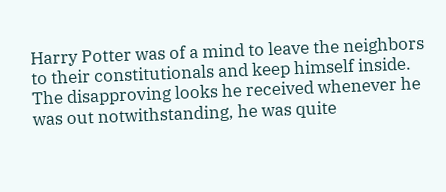Harry Potter was of a mind to leave the neighbors to their constitutionals and keep himself inside. The disapproving looks he received whenever he was out notwithstanding, he was quite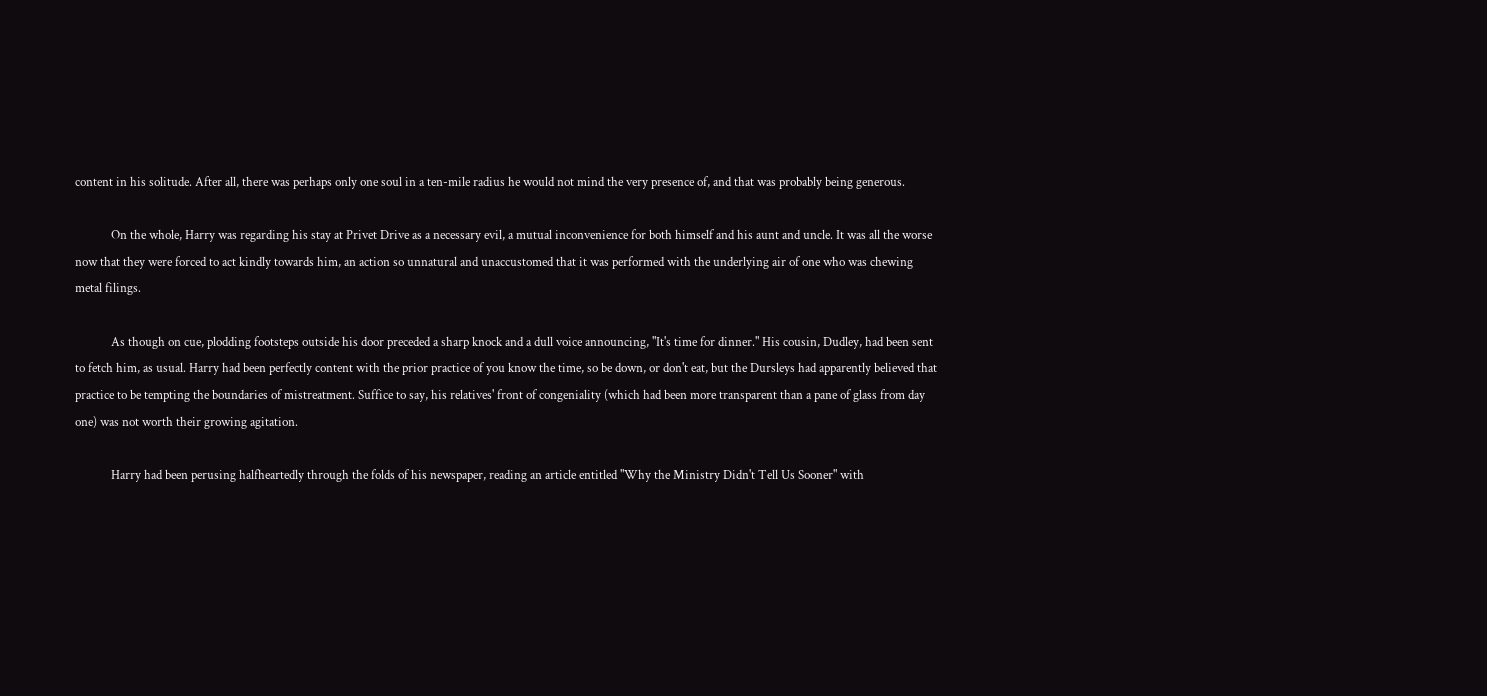content in his solitude. After all, there was perhaps only one soul in a ten-mile radius he would not mind the very presence of, and that was probably being generous.

            On the whole, Harry was regarding his stay at Privet Drive as a necessary evil, a mutual inconvenience for both himself and his aunt and uncle. It was all the worse now that they were forced to act kindly towards him, an action so unnatural and unaccustomed that it was performed with the underlying air of one who was chewing metal filings.

            As though on cue, plodding footsteps outside his door preceded a sharp knock and a dull voice announcing, "It's time for dinner." His cousin, Dudley, had been sent to fetch him, as usual. Harry had been perfectly content with the prior practice of you know the time, so be down, or don't eat, but the Dursleys had apparently believed that practice to be tempting the boundaries of mistreatment. Suffice to say, his relatives' front of congeniality (which had been more transparent than a pane of glass from day one) was not worth their growing agitation.

            Harry had been perusing halfheartedly through the folds of his newspaper, reading an article entitled "Why the Ministry Didn't Tell Us Sooner" with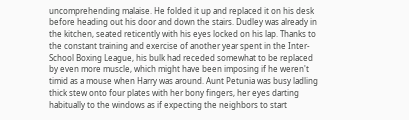uncomprehending malaise. He folded it up and replaced it on his desk before heading out his door and down the stairs. Dudley was already in the kitchen, seated reticently with his eyes locked on his lap. Thanks to the constant training and exercise of another year spent in the Inter-School Boxing League, his bulk had receded somewhat to be replaced by even more muscle, which might have been imposing if he weren't timid as a mouse when Harry was around. Aunt Petunia was busy ladling thick stew onto four plates with her bony fingers, her eyes darting habitually to the windows as if expecting the neighbors to start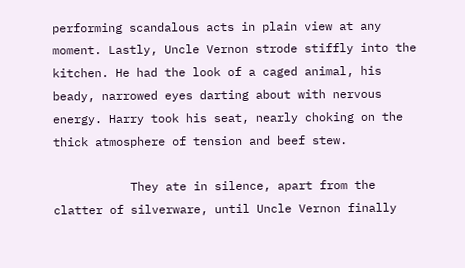performing scandalous acts in plain view at any moment. Lastly, Uncle Vernon strode stiffly into the kitchen. He had the look of a caged animal, his beady, narrowed eyes darting about with nervous energy. Harry took his seat, nearly choking on the thick atmosphere of tension and beef stew.

           They ate in silence, apart from the clatter of silverware, until Uncle Vernon finally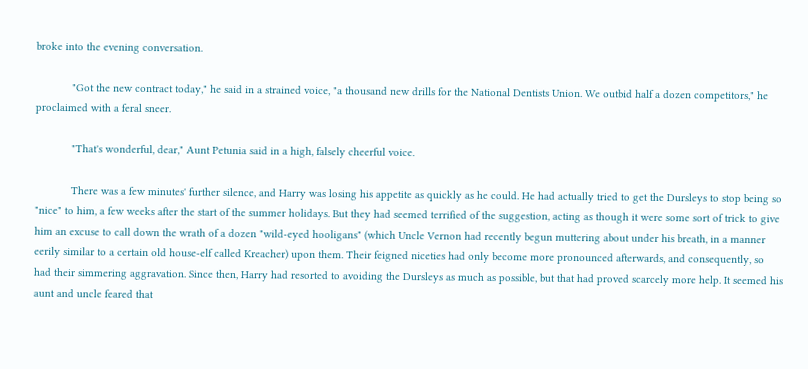broke into the evening conversation.

            "Got the new contract today," he said in a strained voice, "a thousand new drills for the National Dentists Union. We outbid half a dozen competitors," he proclaimed with a feral sneer.

            "That's wonderful, dear," Aunt Petunia said in a high, falsely cheerful voice.

            There was a few minutes' further silence, and Harry was losing his appetite as quickly as he could. He had actually tried to get the Dursleys to stop being so "nice" to him, a few weeks after the start of the summer holidays. But they had seemed terrified of the suggestion, acting as though it were some sort of trick to give him an excuse to call down the wrath of a dozen "wild-eyed hooligans" (which Uncle Vernon had recently begun muttering about under his breath, in a manner eerily similar to a certain old house-elf called Kreacher) upon them. Their feigned niceties had only become more pronounced afterwards, and consequently, so had their simmering aggravation. Since then, Harry had resorted to avoiding the Dursleys as much as possible, but that had proved scarcely more help. It seemed his aunt and uncle feared that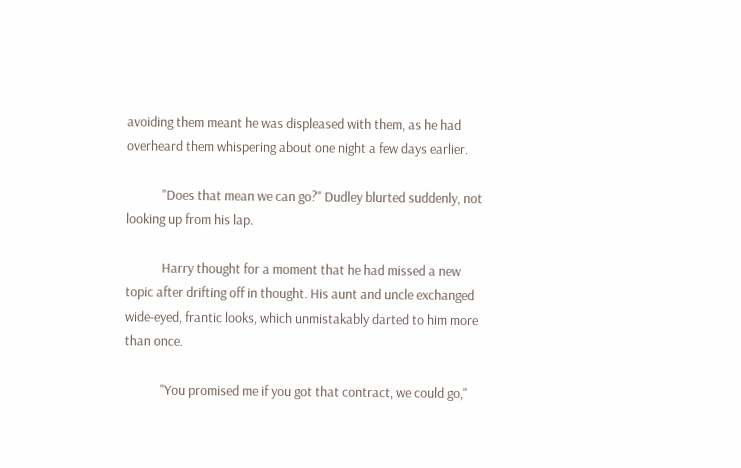avoiding them meant he was displeased with them, as he had overheard them whispering about one night a few days earlier.

            "Does that mean we can go?" Dudley blurted suddenly, not looking up from his lap.

            Harry thought for a moment that he had missed a new topic after drifting off in thought. His aunt and uncle exchanged wide-eyed, frantic looks, which unmistakably darted to him more than once.

            "You promised me if you got that contract, we could go,"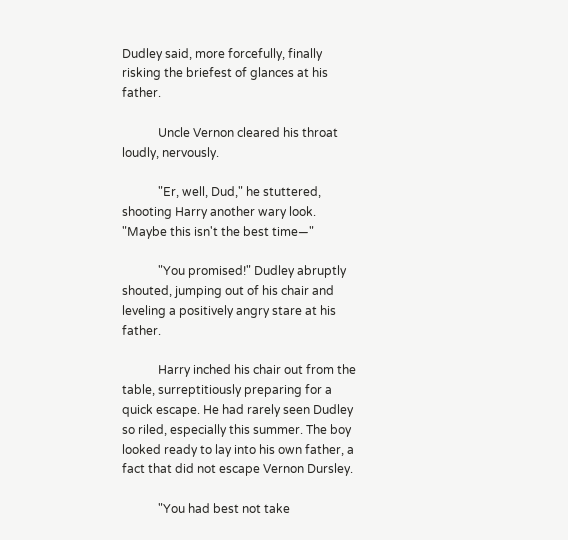Dudley said, more forcefully, finally risking the briefest of glances at his father.

            Uncle Vernon cleared his throat loudly, nervously.

            "Er, well, Dud," he stuttered, shooting Harry another wary look. "Maybe this isn't the best time—"

            "You promised!" Dudley abruptly shouted, jumping out of his chair and leveling a positively angry stare at his father.

            Harry inched his chair out from the table, surreptitiously preparing for a quick escape. He had rarely seen Dudley so riled, especially this summer. The boy looked ready to lay into his own father, a fact that did not escape Vernon Dursley.

            "You had best not take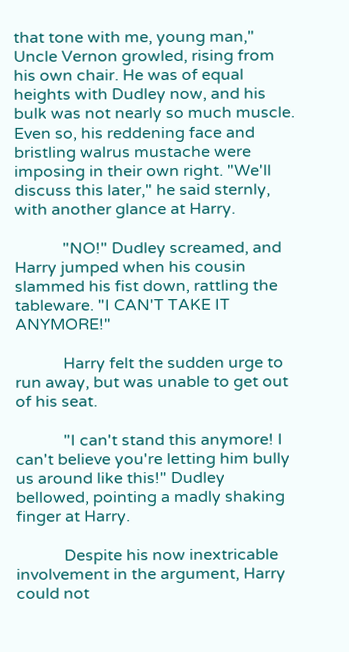that tone with me, young man," Uncle Vernon growled, rising from his own chair. He was of equal heights with Dudley now, and his bulk was not nearly so much muscle. Even so, his reddening face and bristling walrus mustache were imposing in their own right. "We'll discuss this later," he said sternly, with another glance at Harry.

            "NO!" Dudley screamed, and Harry jumped when his cousin slammed his fist down, rattling the tableware. "I CAN'T TAKE IT ANYMORE!"

            Harry felt the sudden urge to run away, but was unable to get out of his seat.

            "I can't stand this anymore! I can't believe you're letting him bully us around like this!" Dudley bellowed, pointing a madly shaking finger at Harry.

            Despite his now inextricable involvement in the argument, Harry could not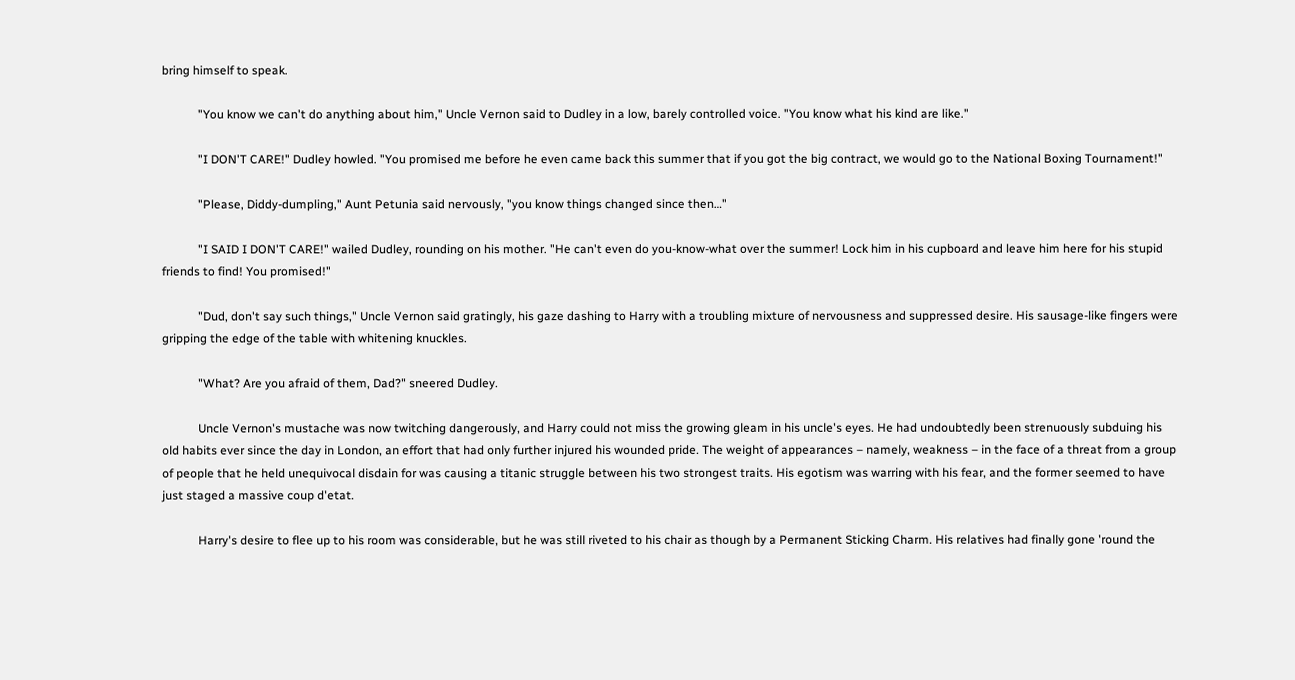bring himself to speak.

            "You know we can't do anything about him," Uncle Vernon said to Dudley in a low, barely controlled voice. "You know what his kind are like."

            "I DON'T CARE!" Dudley howled. "You promised me before he even came back this summer that if you got the big contract, we would go to the National Boxing Tournament!"

            "Please, Diddy-dumpling," Aunt Petunia said nervously, "you know things changed since then…"

            "I SAID I DON'T CARE!" wailed Dudley, rounding on his mother. "He can't even do you-know-what over the summer! Lock him in his cupboard and leave him here for his stupid friends to find! You promised!"

            "Dud, don't say such things," Uncle Vernon said gratingly, his gaze dashing to Harry with a troubling mixture of nervousness and suppressed desire. His sausage-like fingers were gripping the edge of the table with whitening knuckles.

            "What? Are you afraid of them, Dad?" sneered Dudley.

            Uncle Vernon's mustache was now twitching dangerously, and Harry could not miss the growing gleam in his uncle's eyes. He had undoubtedly been strenuously subduing his old habits ever since the day in London, an effort that had only further injured his wounded pride. The weight of appearances – namely, weakness – in the face of a threat from a group of people that he held unequivocal disdain for was causing a titanic struggle between his two strongest traits. His egotism was warring with his fear, and the former seemed to have just staged a massive coup d'etat.

            Harry's desire to flee up to his room was considerable, but he was still riveted to his chair as though by a Permanent Sticking Charm. His relatives had finally gone 'round the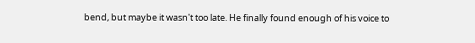bend, but maybe it wasn't too late. He finally found enough of his voice to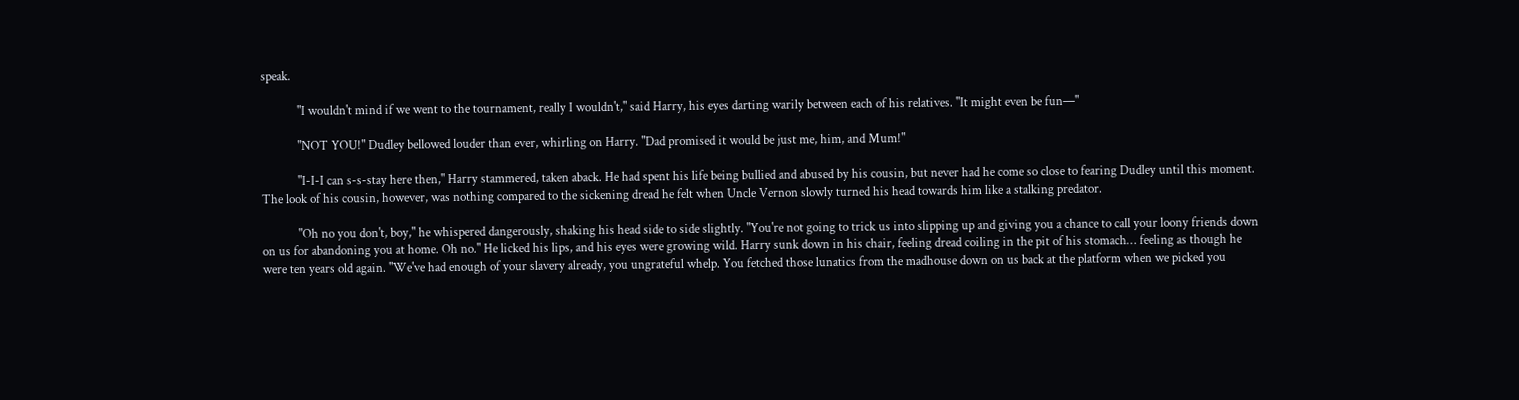speak.

            "I wouldn't mind if we went to the tournament, really I wouldn't," said Harry, his eyes darting warily between each of his relatives. "It might even be fun—"

            "NOT YOU!" Dudley bellowed louder than ever, whirling on Harry. "Dad promised it would be just me, him, and Mum!"

            "I-I-I can s-s-stay here then," Harry stammered, taken aback. He had spent his life being bullied and abused by his cousin, but never had he come so close to fearing Dudley until this moment. The look of his cousin, however, was nothing compared to the sickening dread he felt when Uncle Vernon slowly turned his head towards him like a stalking predator.

            "Oh no you don't, boy," he whispered dangerously, shaking his head side to side slightly. "You're not going to trick us into slipping up and giving you a chance to call your loony friends down on us for abandoning you at home. Oh no." He licked his lips, and his eyes were growing wild. Harry sunk down in his chair, feeling dread coiling in the pit of his stomach… feeling as though he were ten years old again. "We've had enough of your slavery already, you ungrateful whelp. You fetched those lunatics from the madhouse down on us back at the platform when we picked you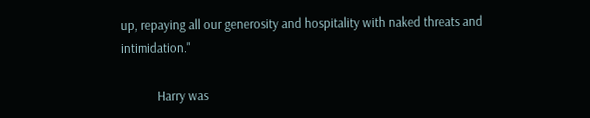up, repaying all our generosity and hospitality with naked threats and intimidation."

            Harry was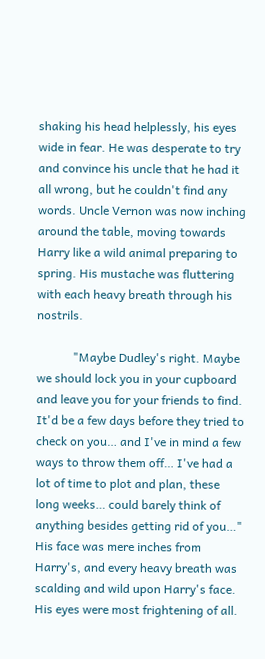shaking his head helplessly, his eyes wide in fear. He was desperate to try and convince his uncle that he had it all wrong, but he couldn't find any words. Uncle Vernon was now inching around the table, moving towards Harry like a wild animal preparing to spring. His mustache was fluttering with each heavy breath through his nostrils.

            "Maybe Dudley's right. Maybe we should lock you in your cupboard and leave you for your friends to find. It'd be a few days before they tried to check on you… and I've in mind a few ways to throw them off… I've had a lot of time to plot and plan, these long weeks… could barely think of anything besides getting rid of you…" His face was mere inches from Harry's, and every heavy breath was scalding and wild upon Harry's face. His eyes were most frightening of all.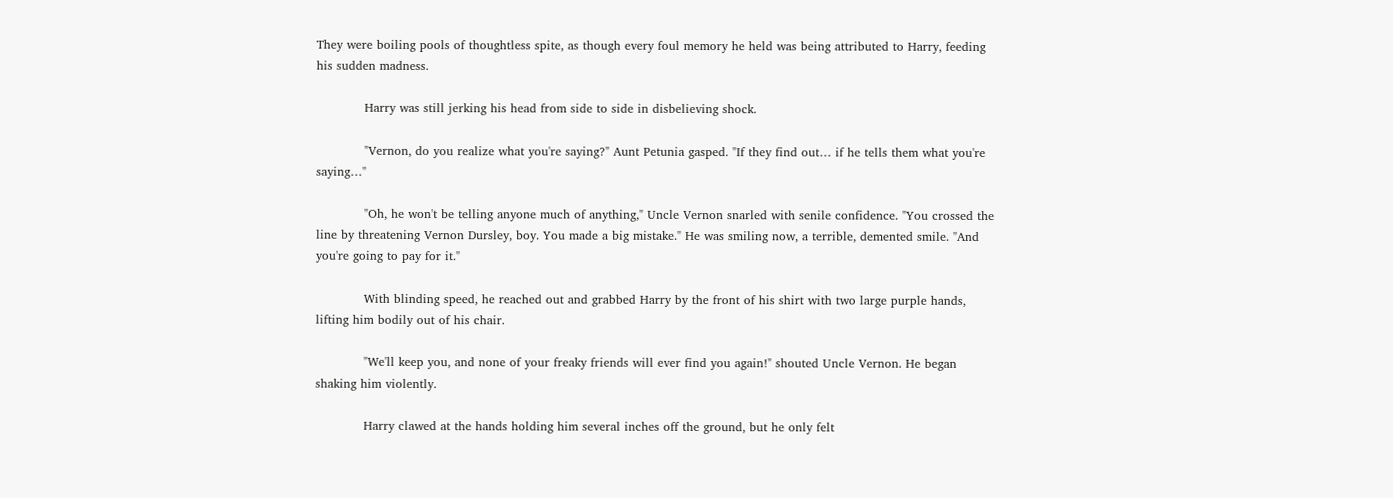They were boiling pools of thoughtless spite, as though every foul memory he held was being attributed to Harry, feeding his sudden madness.

            Harry was still jerking his head from side to side in disbelieving shock.

            "Vernon, do you realize what you're saying?" Aunt Petunia gasped. "If they find out… if he tells them what you're saying…"

            "Oh, he won't be telling anyone much of anything," Uncle Vernon snarled with senile confidence. "You crossed the line by threatening Vernon Dursley, boy. You made a big mistake." He was smiling now, a terrible, demented smile. "And you're going to pay for it."

            With blinding speed, he reached out and grabbed Harry by the front of his shirt with two large purple hands, lifting him bodily out of his chair.

            "We'll keep you, and none of your freaky friends will ever find you again!" shouted Uncle Vernon. He began shaking him violently.

            Harry clawed at the hands holding him several inches off the ground, but he only felt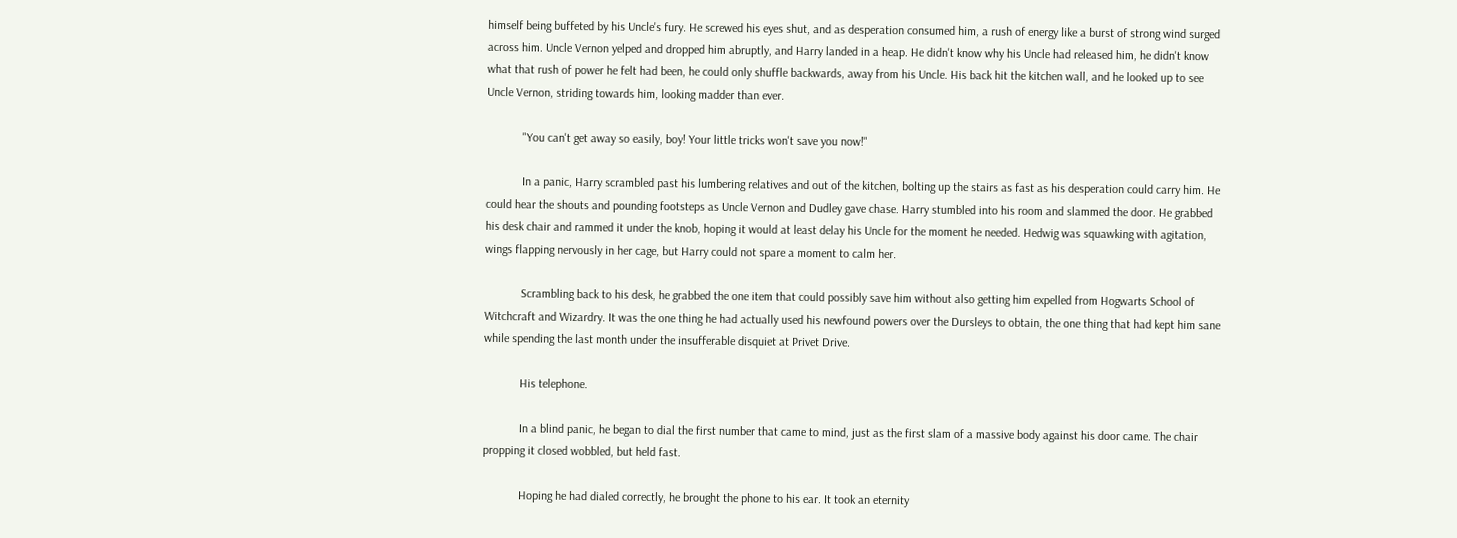himself being buffeted by his Uncle's fury. He screwed his eyes shut, and as desperation consumed him, a rush of energy like a burst of strong wind surged across him. Uncle Vernon yelped and dropped him abruptly, and Harry landed in a heap. He didn't know why his Uncle had released him, he didn't know what that rush of power he felt had been, he could only shuffle backwards, away from his Uncle. His back hit the kitchen wall, and he looked up to see Uncle Vernon, striding towards him, looking madder than ever.

            "You can't get away so easily, boy! Your little tricks won't save you now!"

            In a panic, Harry scrambled past his lumbering relatives and out of the kitchen, bolting up the stairs as fast as his desperation could carry him. He could hear the shouts and pounding footsteps as Uncle Vernon and Dudley gave chase. Harry stumbled into his room and slammed the door. He grabbed his desk chair and rammed it under the knob, hoping it would at least delay his Uncle for the moment he needed. Hedwig was squawking with agitation, wings flapping nervously in her cage, but Harry could not spare a moment to calm her.

            Scrambling back to his desk, he grabbed the one item that could possibly save him without also getting him expelled from Hogwarts School of Witchcraft and Wizardry. It was the one thing he had actually used his newfound powers over the Dursleys to obtain, the one thing that had kept him sane while spending the last month under the insufferable disquiet at Privet Drive.

            His telephone.

            In a blind panic, he began to dial the first number that came to mind, just as the first slam of a massive body against his door came. The chair propping it closed wobbled, but held fast.

            Hoping he had dialed correctly, he brought the phone to his ear. It took an eternity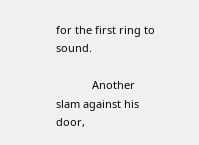for the first ring to sound.

            Another slam against his door,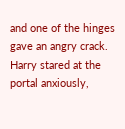and one of the hinges gave an angry crack. Harry stared at the portal anxiously,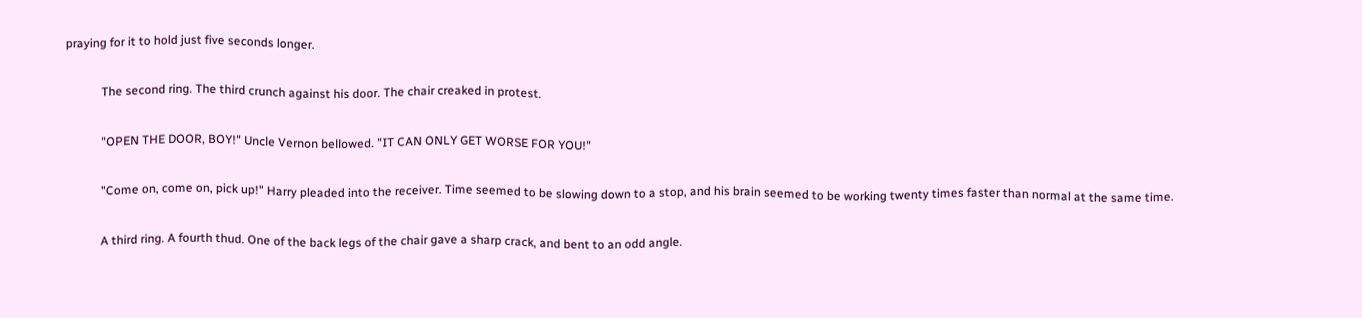praying for it to hold just five seconds longer.

            The second ring. The third crunch against his door. The chair creaked in protest.

            "OPEN THE DOOR, BOY!" Uncle Vernon bellowed. "IT CAN ONLY GET WORSE FOR YOU!"

            "Come on, come on, pick up!" Harry pleaded into the receiver. Time seemed to be slowing down to a stop, and his brain seemed to be working twenty times faster than normal at the same time.

            A third ring. A fourth thud. One of the back legs of the chair gave a sharp crack, and bent to an odd angle.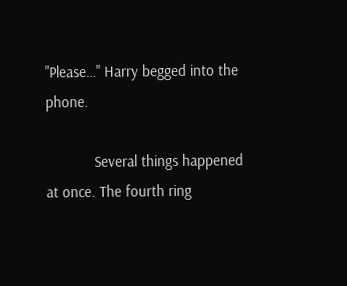"Please…" Harry begged into the phone.

            Several things happened at once. The fourth ring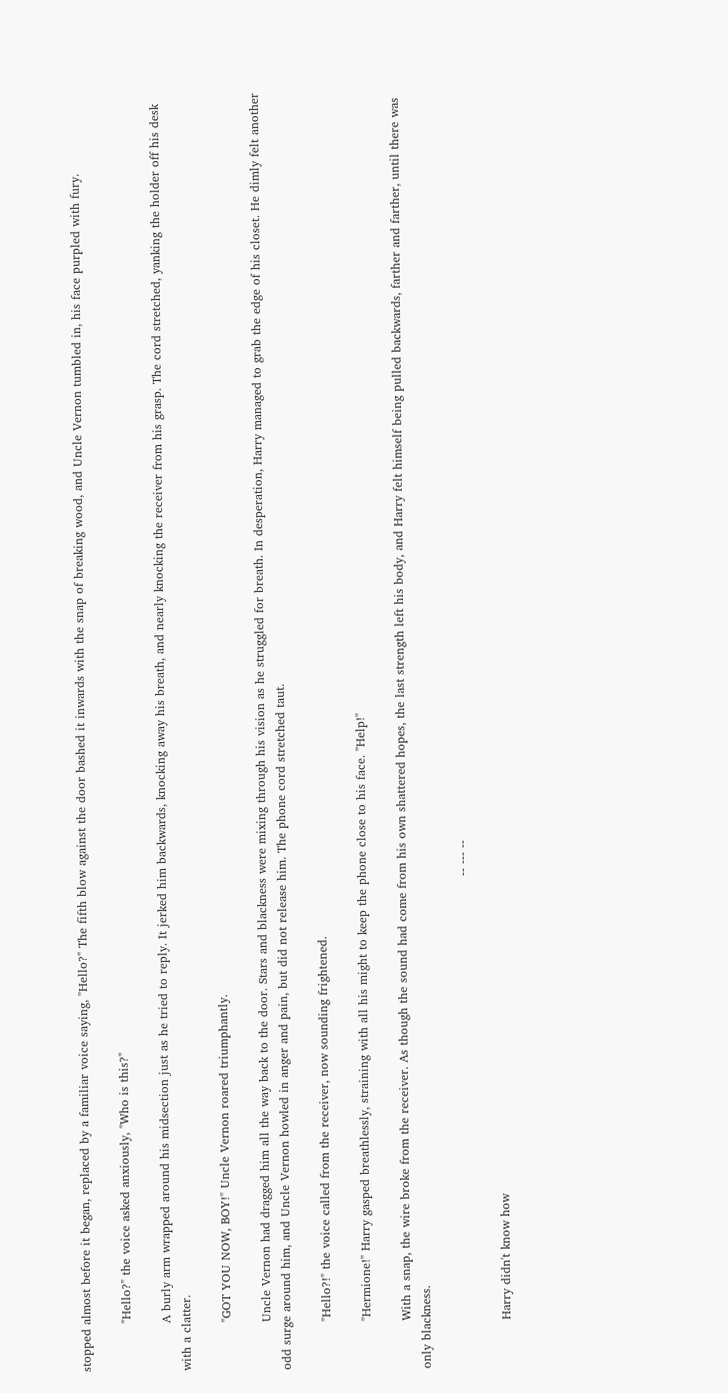stopped almost before it began, replaced by a familiar voice saying, "Hello?" The fifth blow against the door bashed it inwards with the snap of breaking wood, and Uncle Vernon tumbled in, his face purpled with fury.

            "Hello?" the voice asked anxiously, "Who is this?"

            A burly arm wrapped around his midsection just as he tried to reply. It jerked him backwards, knocking away his breath, and nearly knocking the receiver from his grasp. The cord stretched, yanking the holder off his desk with a clatter.

            "GOT YOU NOW, BOY!" Uncle Vernon roared triumphantly.

            Uncle Vernon had dragged him all the way back to the door. Stars and blackness were mixing through his vision as he struggled for breath. In desperation, Harry managed to grab the edge of his closet. He dimly felt another odd surge around him, and Uncle Vernon howled in anger and pain, but did not release him. The phone cord stretched taut.

            "Hello?!" the voice called from the receiver, now sounding frightened.

            "Hermione!" Harry gasped breathlessly, straining with all his might to keep the phone close to his face. "Help!"

            With a snap, the wire broke from the receiver. As though the sound had come from his own shattered hopes, the last strength left his body, and Harry felt himself being pulled backwards, farther and farther, until there was only blackness.

                                                                                                                           -- --- --

            Harry didn't know how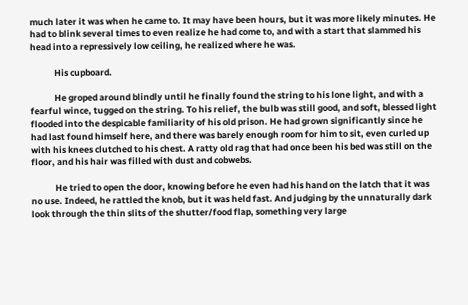much later it was when he came to. It may have been hours, but it was more likely minutes. He had to blink several times to even realize he had come to, and with a start that slammed his head into a repressively low ceiling, he realized where he was.

            His cupboard.

            He groped around blindly until he finally found the string to his lone light, and with a fearful wince, tugged on the string. To his relief, the bulb was still good, and soft, blessed light flooded into the despicable familiarity of his old prison. He had grown significantly since he had last found himself here, and there was barely enough room for him to sit, even curled up with his knees clutched to his chest. A ratty old rag that had once been his bed was still on the floor, and his hair was filled with dust and cobwebs.

            He tried to open the door, knowing before he even had his hand on the latch that it was no use. Indeed, he rattled the knob, but it was held fast. And judging by the unnaturally dark look through the thin slits of the shutter/food flap, something very large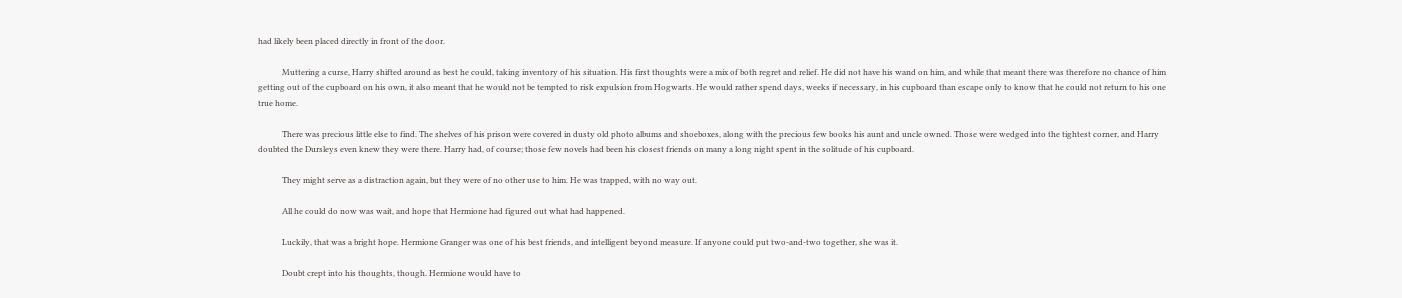had likely been placed directly in front of the door.

            Muttering a curse, Harry shifted around as best he could, taking inventory of his situation. His first thoughts were a mix of both regret and relief. He did not have his wand on him, and while that meant there was therefore no chance of him getting out of the cupboard on his own, it also meant that he would not be tempted to risk expulsion from Hogwarts. He would rather spend days, weeks if necessary, in his cupboard than escape only to know that he could not return to his one true home.

            There was precious little else to find. The shelves of his prison were covered in dusty old photo albums and shoeboxes, along with the precious few books his aunt and uncle owned. Those were wedged into the tightest corner, and Harry doubted the Dursleys even knew they were there. Harry had, of course; those few novels had been his closest friends on many a long night spent in the solitude of his cupboard.

            They might serve as a distraction again, but they were of no other use to him. He was trapped, with no way out.

            All he could do now was wait, and hope that Hermione had figured out what had happened.

            Luckily, that was a bright hope. Hermione Granger was one of his best friends, and intelligent beyond measure. If anyone could put two-and-two together, she was it.

            Doubt crept into his thoughts, though. Hermione would have to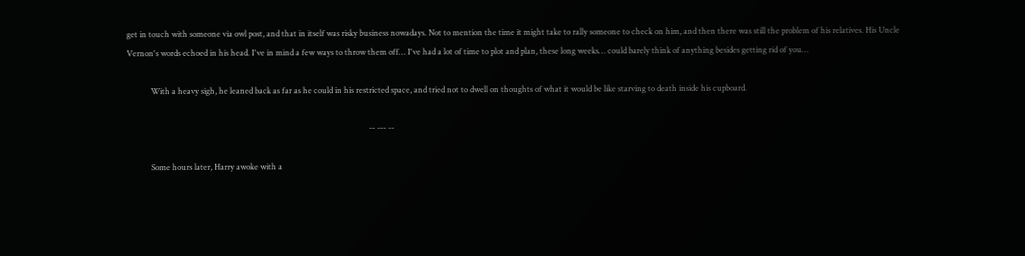get in touch with someone via owl post, and that in itself was risky business nowadays. Not to mention the time it might take to rally someone to check on him, and then there was still the problem of his relatives. His Uncle Vernon's words echoed in his head. I've in mind a few ways to throw them off… I've had a lot of time to plot and plan, these long weeks… could barely think of anything besides getting rid of you…

            With a heavy sigh, he leaned back as far as he could in his restricted space, and tried not to dwell on thoughts of what it would be like starving to death inside his cupboard.

                                                                                                                         -- --- --

            Some hours later, Harry awoke with a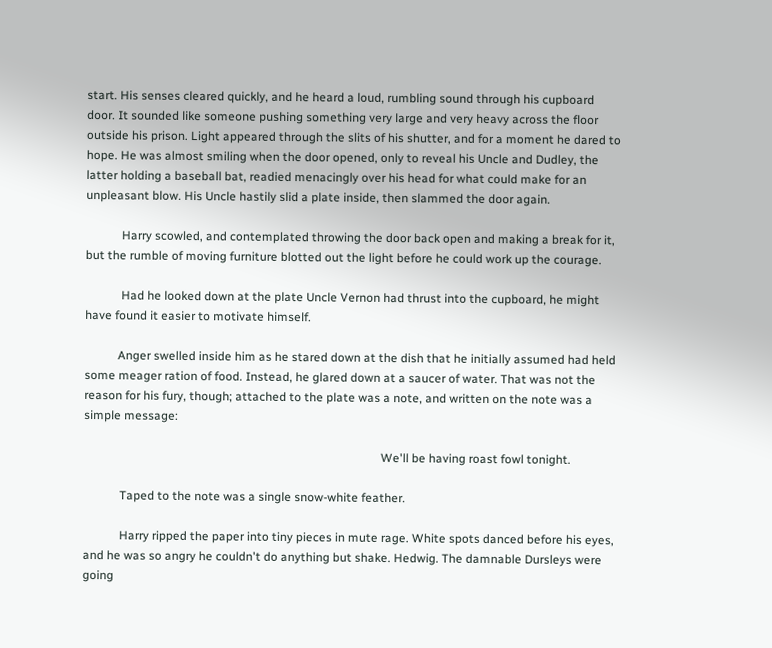start. His senses cleared quickly, and he heard a loud, rumbling sound through his cupboard door. It sounded like someone pushing something very large and very heavy across the floor outside his prison. Light appeared through the slits of his shutter, and for a moment he dared to hope. He was almost smiling when the door opened, only to reveal his Uncle and Dudley, the latter holding a baseball bat, readied menacingly over his head for what could make for an unpleasant blow. His Uncle hastily slid a plate inside, then slammed the door again.

            Harry scowled, and contemplated throwing the door back open and making a break for it, but the rumble of moving furniture blotted out the light before he could work up the courage.

            Had he looked down at the plate Uncle Vernon had thrust into the cupboard, he might have found it easier to motivate himself.

           Anger swelled inside him as he stared down at the dish that he initially assumed had held some meager ration of food. Instead, he glared down at a saucer of water. That was not the reason for his fury, though; attached to the plate was a note, and written on the note was a simple message:

                                                                                                   We'll be having roast fowl tonight.

            Taped to the note was a single snow-white feather.

            Harry ripped the paper into tiny pieces in mute rage. White spots danced before his eyes, and he was so angry he couldn't do anything but shake. Hedwig. The damnable Dursleys were going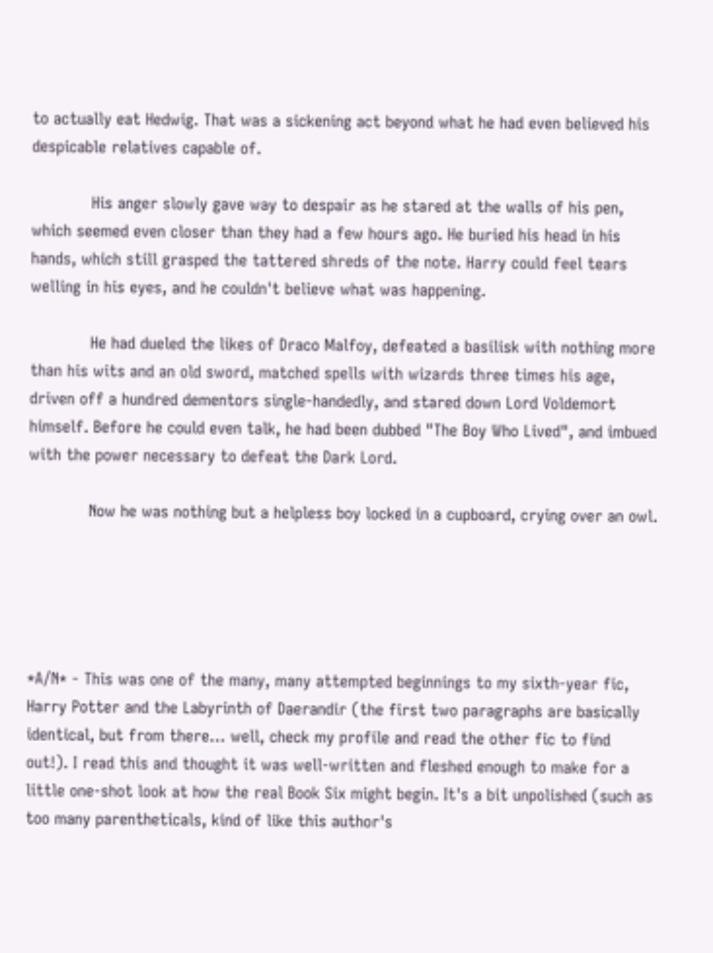to actually eat Hedwig. That was a sickening act beyond what he had even believed his despicable relatives capable of.

            His anger slowly gave way to despair as he stared at the walls of his pen, which seemed even closer than they had a few hours ago. He buried his head in his hands, which still grasped the tattered shreds of the note. Harry could feel tears welling in his eyes, and he couldn't believe what was happening.

            He had dueled the likes of Draco Malfoy, defeated a basilisk with nothing more than his wits and an old sword, matched spells with wizards three times his age, driven off a hundred dementors single-handedly, and stared down Lord Voldemort himself. Before he could even talk, he had been dubbed "The Boy Who Lived", and imbued with the power necessary to defeat the Dark Lord.

            Now he was nothing but a helpless boy locked in a cupboard, crying over an owl.





*A/N* - This was one of the many, many attempted beginnings to my sixth-year fic, Harry Potter and the Labyrinth of Daerandir (the first two paragraphs are basically identical, but from there… well, check my profile and read the other fic to find out!). I read this and thought it was well-written and fleshed enough to make for a little one-shot look at how the real Book Six might begin. It's a bit unpolished (such as too many parentheticals, kind of like this author's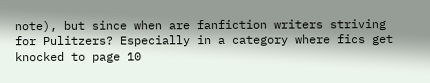note), but since when are fanfiction writers striving for Pulitzers? Especially in a category where fics get knocked to page 10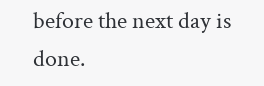before the next day is done.